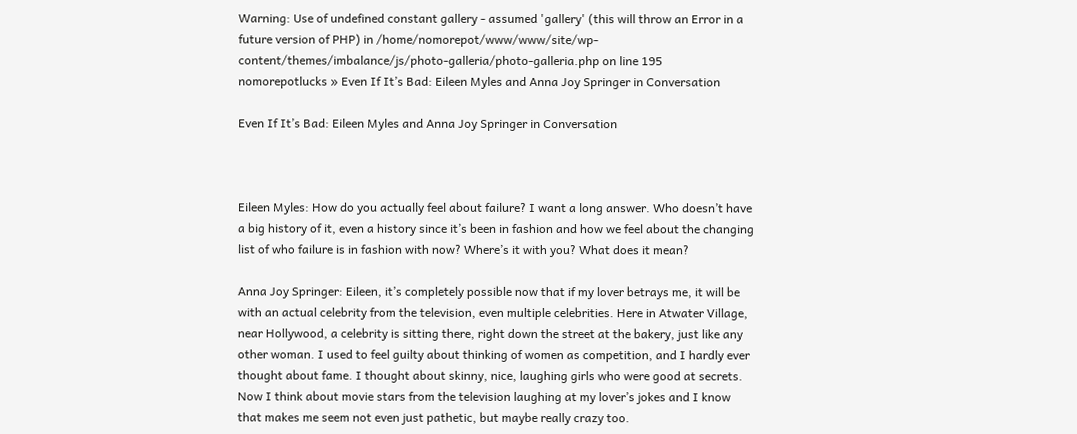Warning: Use of undefined constant gallery - assumed 'gallery' (this will throw an Error in a future version of PHP) in /home/nomorepot/www/www/site/wp-content/themes/imbalance/js/photo-galleria/photo-galleria.php on line 195
nomorepotlucks » Even If It’s Bad: Eileen Myles and Anna Joy Springer in Conversation

Even If It’s Bad: Eileen Myles and Anna Joy Springer in Conversation



Eileen Myles: How do you actually feel about failure? I want a long answer. Who doesn’t have a big history of it, even a history since it’s been in fashion and how we feel about the changing list of who failure is in fashion with now? Where’s it with you? What does it mean?

Anna Joy Springer: Eileen, it’s completely possible now that if my lover betrays me, it will be with an actual celebrity from the television, even multiple celebrities. Here in Atwater Village, near Hollywood, a celebrity is sitting there, right down the street at the bakery, just like any other woman. I used to feel guilty about thinking of women as competition, and I hardly ever thought about fame. I thought about skinny, nice, laughing girls who were good at secrets. Now I think about movie stars from the television laughing at my lover’s jokes and I know that makes me seem not even just pathetic, but maybe really crazy too.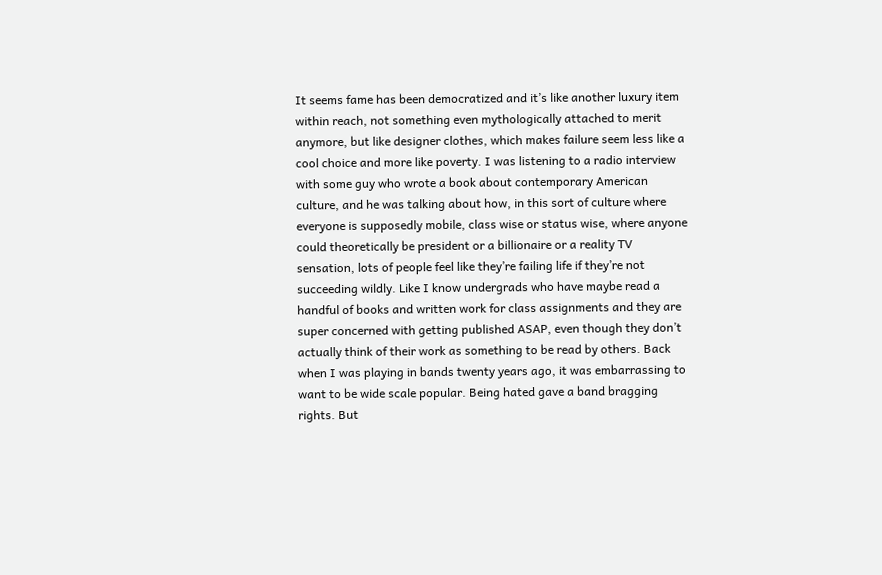It seems fame has been democratized and it’s like another luxury item within reach, not something even mythologically attached to merit anymore, but like designer clothes, which makes failure seem less like a cool choice and more like poverty. I was listening to a radio interview with some guy who wrote a book about contemporary American culture, and he was talking about how, in this sort of culture where everyone is supposedly mobile, class wise or status wise, where anyone could theoretically be president or a billionaire or a reality TV sensation, lots of people feel like they’re failing life if they’re not succeeding wildly. Like I know undergrads who have maybe read a handful of books and written work for class assignments and they are super concerned with getting published ASAP, even though they don’t actually think of their work as something to be read by others. Back when I was playing in bands twenty years ago, it was embarrassing to want to be wide scale popular. Being hated gave a band bragging rights. But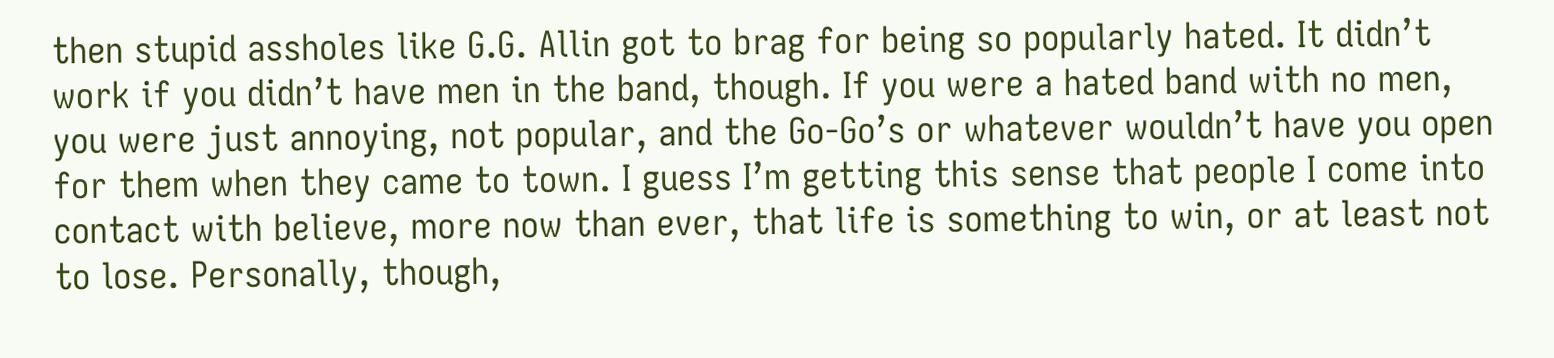then stupid assholes like G.G. Allin got to brag for being so popularly hated. It didn’t work if you didn’t have men in the band, though. If you were a hated band with no men, you were just annoying, not popular, and the Go-Go’s or whatever wouldn’t have you open for them when they came to town. I guess I’m getting this sense that people I come into contact with believe, more now than ever, that life is something to win, or at least not to lose. Personally, though,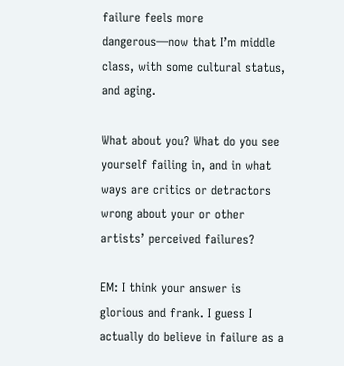failure feels more dangerous—now that I’m middle class, with some cultural status, and aging.

What about you? What do you see yourself failing in, and in what ways are critics or detractors wrong about your or other artists’ perceived failures?

EM: I think your answer is glorious and frank. I guess I actually do believe in failure as a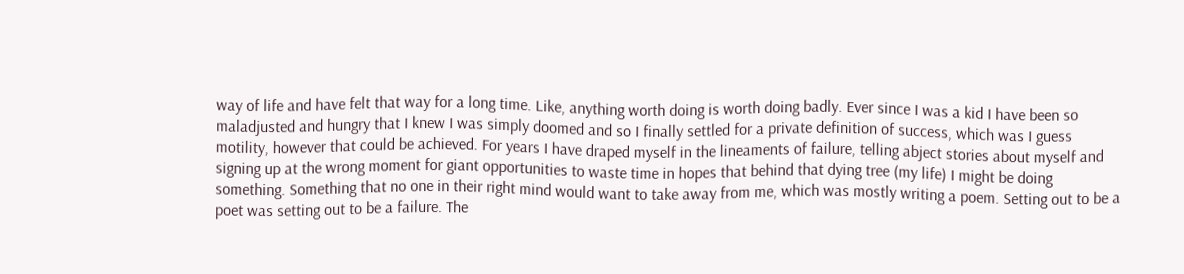way of life and have felt that way for a long time. Like, anything worth doing is worth doing badly. Ever since I was a kid I have been so maladjusted and hungry that I knew I was simply doomed and so I finally settled for a private definition of success, which was I guess motility, however that could be achieved. For years I have draped myself in the lineaments of failure, telling abject stories about myself and signing up at the wrong moment for giant opportunities to waste time in hopes that behind that dying tree (my life) I might be doing something. Something that no one in their right mind would want to take away from me, which was mostly writing a poem. Setting out to be a poet was setting out to be a failure. The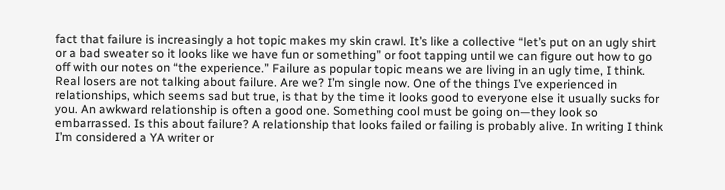fact that failure is increasingly a hot topic makes my skin crawl. It’s like a collective “let’s put on an ugly shirt or a bad sweater so it looks like we have fun or something” or foot tapping until we can figure out how to go off with our notes on “the experience.” Failure as popular topic means we are living in an ugly time, I think. Real losers are not talking about failure. Are we? I’m single now. One of the things I’ve experienced in relationships, which seems sad but true, is that by the time it looks good to everyone else it usually sucks for you. An awkward relationship is often a good one. Something cool must be going on—they look so embarrassed. Is this about failure? A relationship that looks failed or failing is probably alive. In writing I think I’m considered a YA writer or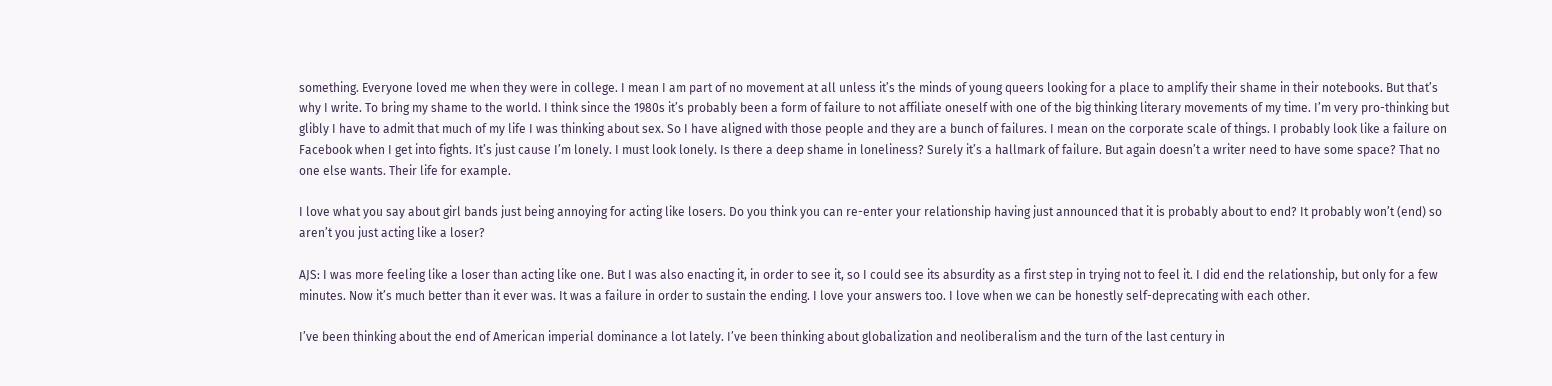something. Everyone loved me when they were in college. I mean I am part of no movement at all unless it’s the minds of young queers looking for a place to amplify their shame in their notebooks. But that’s why I write. To bring my shame to the world. I think since the 1980s it’s probably been a form of failure to not affiliate oneself with one of the big thinking literary movements of my time. I’m very pro-thinking but glibly I have to admit that much of my life I was thinking about sex. So I have aligned with those people and they are a bunch of failures. I mean on the corporate scale of things. I probably look like a failure on Facebook when I get into fights. It’s just cause I’m lonely. I must look lonely. Is there a deep shame in loneliness? Surely it’s a hallmark of failure. But again doesn’t a writer need to have some space? That no one else wants. Their life for example.

I love what you say about girl bands just being annoying for acting like losers. Do you think you can re-enter your relationship having just announced that it is probably about to end? It probably won’t (end) so aren’t you just acting like a loser?

AJS: I was more feeling like a loser than acting like one. But I was also enacting it, in order to see it, so I could see its absurdity as a first step in trying not to feel it. I did end the relationship, but only for a few minutes. Now it’s much better than it ever was. It was a failure in order to sustain the ending. I love your answers too. I love when we can be honestly self-deprecating with each other.

I’ve been thinking about the end of American imperial dominance a lot lately. I’ve been thinking about globalization and neoliberalism and the turn of the last century in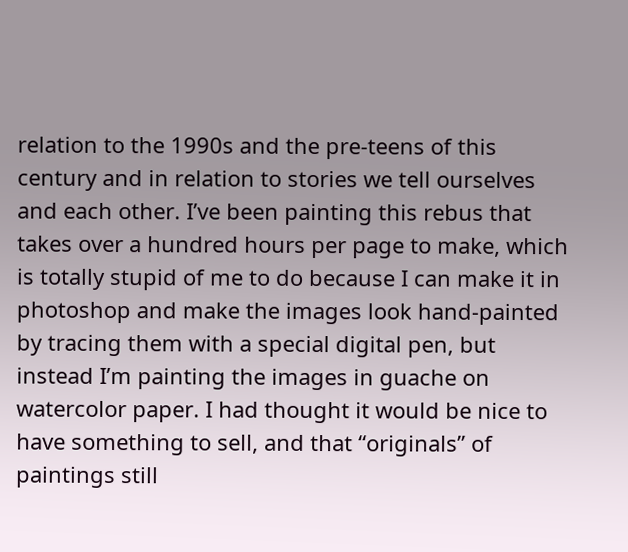relation to the 1990s and the pre-teens of this century and in relation to stories we tell ourselves and each other. I’ve been painting this rebus that takes over a hundred hours per page to make, which is totally stupid of me to do because I can make it in photoshop and make the images look hand-painted by tracing them with a special digital pen, but instead I’m painting the images in guache on watercolor paper. I had thought it would be nice to have something to sell, and that “originals” of paintings still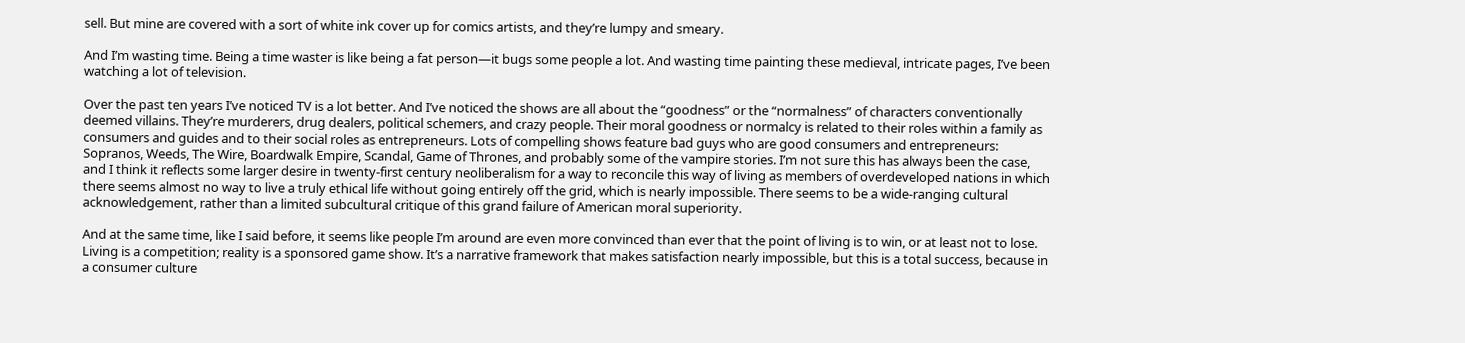sell. But mine are covered with a sort of white ink cover up for comics artists, and they’re lumpy and smeary.

And I’m wasting time. Being a time waster is like being a fat person—it bugs some people a lot. And wasting time painting these medieval, intricate pages, I’ve been watching a lot of television.

Over the past ten years I’ve noticed TV is a lot better. And I’ve noticed the shows are all about the “goodness” or the “normalness” of characters conventionally deemed villains. They’re murderers, drug dealers, political schemers, and crazy people. Their moral goodness or normalcy is related to their roles within a family as consumers and guides and to their social roles as entrepreneurs. Lots of compelling shows feature bad guys who are good consumers and entrepreneurs: Sopranos, Weeds, The Wire, Boardwalk Empire, Scandal, Game of Thrones, and probably some of the vampire stories. I’m not sure this has always been the case, and I think it reflects some larger desire in twenty-first century neoliberalism for a way to reconcile this way of living as members of overdeveloped nations in which there seems almost no way to live a truly ethical life without going entirely off the grid, which is nearly impossible. There seems to be a wide-ranging cultural acknowledgement, rather than a limited subcultural critique of this grand failure of American moral superiority.

And at the same time, like I said before, it seems like people I’m around are even more convinced than ever that the point of living is to win, or at least not to lose. Living is a competition; reality is a sponsored game show. It’s a narrative framework that makes satisfaction nearly impossible, but this is a total success, because in a consumer culture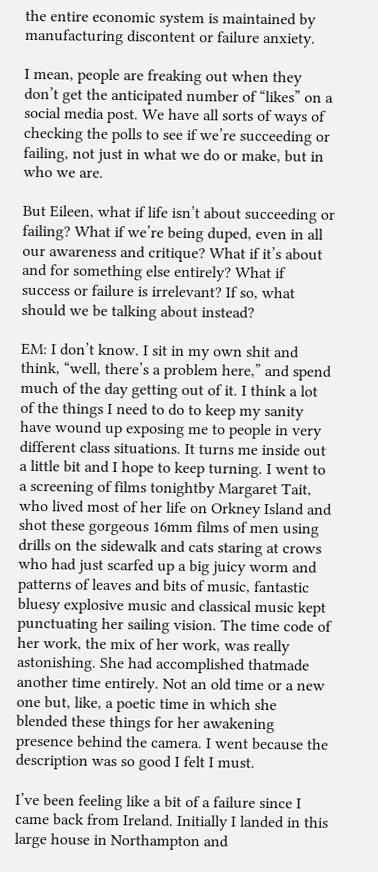the entire economic system is maintained by manufacturing discontent or failure anxiety.

I mean, people are freaking out when they don’t get the anticipated number of “likes” on a social media post. We have all sorts of ways of checking the polls to see if we’re succeeding or failing, not just in what we do or make, but in who we are.

But Eileen, what if life isn’t about succeeding or failing? What if we’re being duped, even in all our awareness and critique? What if it’s about and for something else entirely? What if success or failure is irrelevant? If so, what should we be talking about instead?

EM: I don’t know. I sit in my own shit and think, “well, there’s a problem here,” and spend much of the day getting out of it. I think a lot of the things I need to do to keep my sanity have wound up exposing me to people in very different class situations. It turns me inside out a little bit and I hope to keep turning. I went to a screening of films tonightby Margaret Tait, who lived most of her life on Orkney Island and shot these gorgeous 16mm films of men using drills on the sidewalk and cats staring at crows who had just scarfed up a big juicy worm and patterns of leaves and bits of music, fantastic bluesy explosive music and classical music kept punctuating her sailing vision. The time code of her work, the mix of her work, was really astonishing. She had accomplished thatmade another time entirely. Not an old time or a new one but, like, a poetic time in which she blended these things for her awakening presence behind the camera. I went because the description was so good I felt I must.

I’ve been feeling like a bit of a failure since I came back from Ireland. Initially I landed in this large house in Northampton and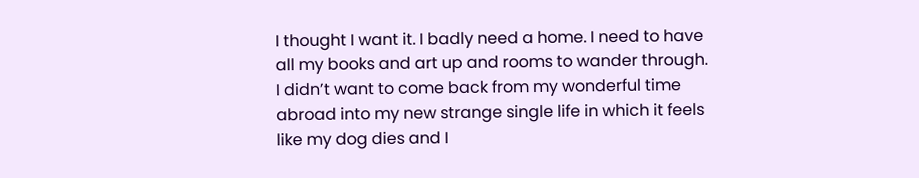I thought I want it. I badly need a home. I need to have all my books and art up and rooms to wander through. I didn’t want to come back from my wonderful time abroad into my new strange single life in which it feels like my dog dies and I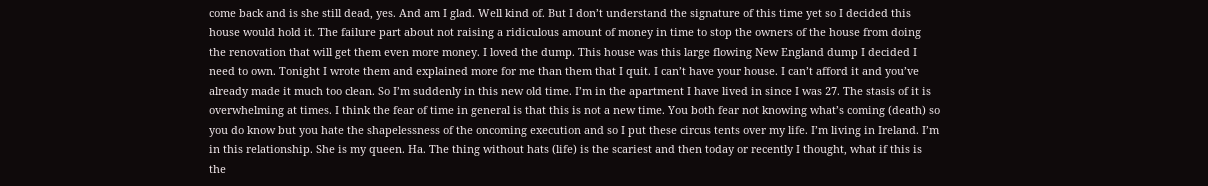come back and is she still dead, yes. And am I glad. Well kind of. But I don’t understand the signature of this time yet so I decided this house would hold it. The failure part about not raising a ridiculous amount of money in time to stop the owners of the house from doing the renovation that will get them even more money. I loved the dump. This house was this large flowing New England dump I decided I need to own. Tonight I wrote them and explained more for me than them that I quit. I can’t have your house. I can’t afford it and you’ve already made it much too clean. So I’m suddenly in this new old time. I’m in the apartment I have lived in since I was 27. The stasis of it is overwhelming at times. I think the fear of time in general is that this is not a new time. You both fear not knowing what’s coming (death) so you do know but you hate the shapelessness of the oncoming execution and so I put these circus tents over my life. I’m living in Ireland. I’m in this relationship. She is my queen. Ha. The thing without hats (life) is the scariest and then today or recently I thought, what if this is the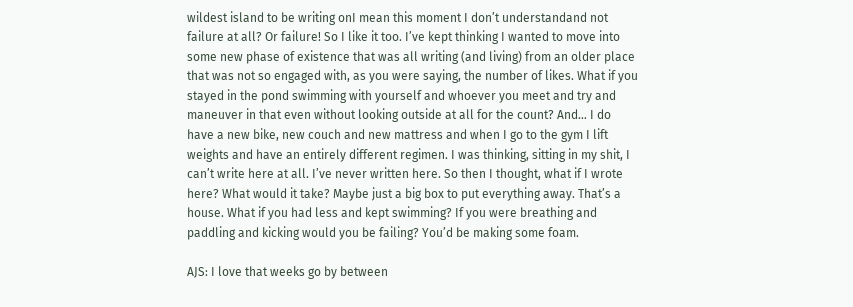wildest island to be writing onI mean this moment I don’t understandand not failure at all? Or failure! So I like it too. I’ve kept thinking I wanted to move into some new phase of existence that was all writing (and living) from an older place that was not so engaged with, as you were saying, the number of likes. What if you stayed in the pond swimming with yourself and whoever you meet and try and maneuver in that even without looking outside at all for the count? And… I do have a new bike, new couch and new mattress and when I go to the gym I lift weights and have an entirely different regimen. I was thinking, sitting in my shit, I can’t write here at all. I’ve never written here. So then I thought, what if I wrote here? What would it take? Maybe just a big box to put everything away. That’s a house. What if you had less and kept swimming? If you were breathing and paddling and kicking would you be failing? You’d be making some foam.

AJS: I love that weeks go by between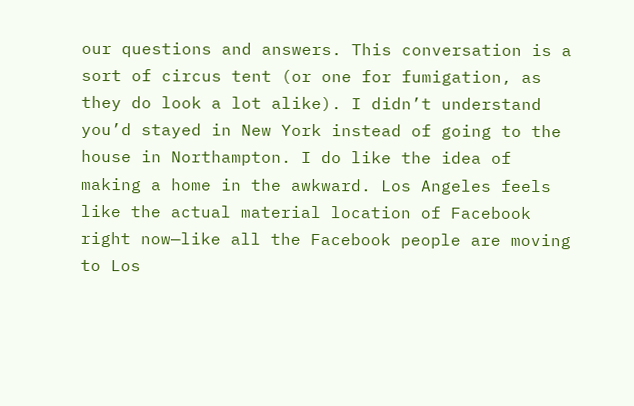our questions and answers. This conversation is a sort of circus tent (or one for fumigation, as they do look a lot alike). I didn’t understand you’d stayed in New York instead of going to the house in Northampton. I do like the idea of making a home in the awkward. Los Angeles feels like the actual material location of Facebook right now—like all the Facebook people are moving to Los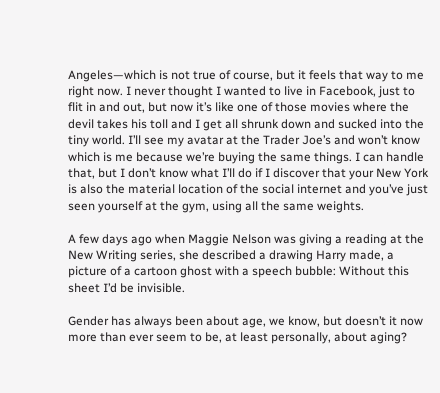Angeles—which is not true of course, but it feels that way to me right now. I never thought I wanted to live in Facebook, just to flit in and out, but now it’s like one of those movies where the devil takes his toll and I get all shrunk down and sucked into the tiny world. I’ll see my avatar at the Trader Joe’s and won’t know which is me because we’re buying the same things. I can handle that, but I don’t know what I’ll do if I discover that your New York is also the material location of the social internet and you’ve just seen yourself at the gym, using all the same weights.

A few days ago when Maggie Nelson was giving a reading at the New Writing series, she described a drawing Harry made, a picture of a cartoon ghost with a speech bubble: Without this sheet I’d be invisible.

Gender has always been about age, we know, but doesn’t it now more than ever seem to be, at least personally, about aging?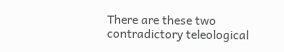There are these two contradictory teleological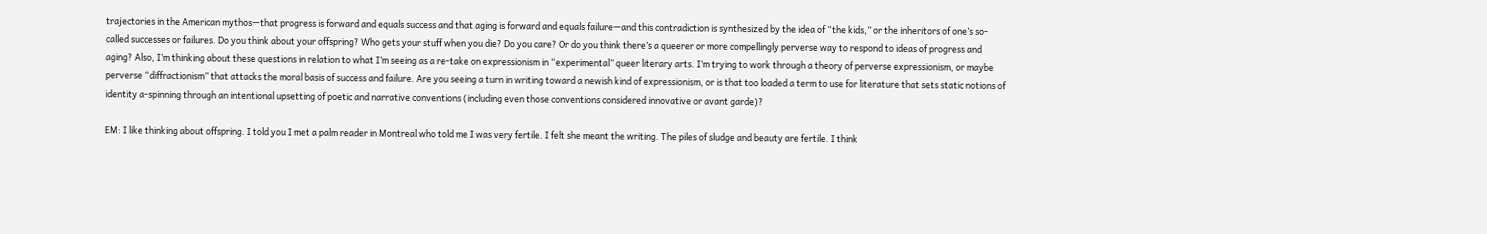trajectories in the American mythos—that progress is forward and equals success and that aging is forward and equals failure—and this contradiction is synthesized by the idea of “the kids,” or the inheritors of one’s so-called successes or failures. Do you think about your offspring? Who gets your stuff when you die? Do you care? Or do you think there’s a queerer or more compellingly perverse way to respond to ideas of progress and aging? Also, I’m thinking about these questions in relation to what I’m seeing as a re-take on expressionism in “experimental” queer literary arts. I’m trying to work through a theory of perverse expressionism, or maybe perverse “diffractionism” that attacks the moral basis of success and failure. Are you seeing a turn in writing toward a newish kind of expressionism, or is that too loaded a term to use for literature that sets static notions of identity a-spinning through an intentional upsetting of poetic and narrative conventions (including even those conventions considered innovative or avant garde)?

EM: I like thinking about offspring. I told you I met a palm reader in Montreal who told me I was very fertile. I felt she meant the writing. The piles of sludge and beauty are fertile. I think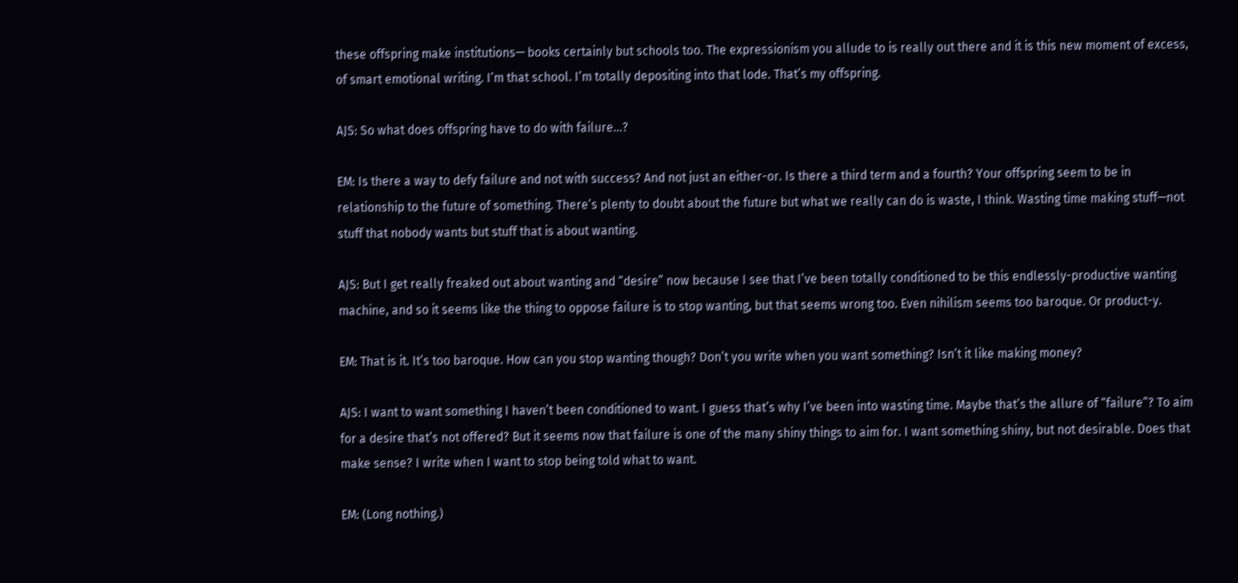these offspring make institutions— books certainly but schools too. The expressionism you allude to is really out there and it is this new moment of excess, of smart emotional writing. I’m that school. I’m totally depositing into that lode. That’s my offspring.

AJS: So what does offspring have to do with failure…?

EM: Is there a way to defy failure and not with success? And not just an either-or. Is there a third term and a fourth? Your offspring seem to be in relationship to the future of something. There’s plenty to doubt about the future but what we really can do is waste, I think. Wasting time making stuff—not stuff that nobody wants but stuff that is about wanting.

AJS: But I get really freaked out about wanting and “desire” now because I see that I’ve been totally conditioned to be this endlessly-productive wanting machine, and so it seems like the thing to oppose failure is to stop wanting, but that seems wrong too. Even nihilism seems too baroque. Or product-y.

EM: That is it. It’s too baroque. How can you stop wanting though? Don’t you write when you want something? Isn’t it like making money?

AJS: I want to want something I haven’t been conditioned to want. I guess that’s why I’ve been into wasting time. Maybe that’s the allure of “failure”? To aim for a desire that’s not offered? But it seems now that failure is one of the many shiny things to aim for. I want something shiny, but not desirable. Does that make sense? I write when I want to stop being told what to want.

EM: (Long nothing.)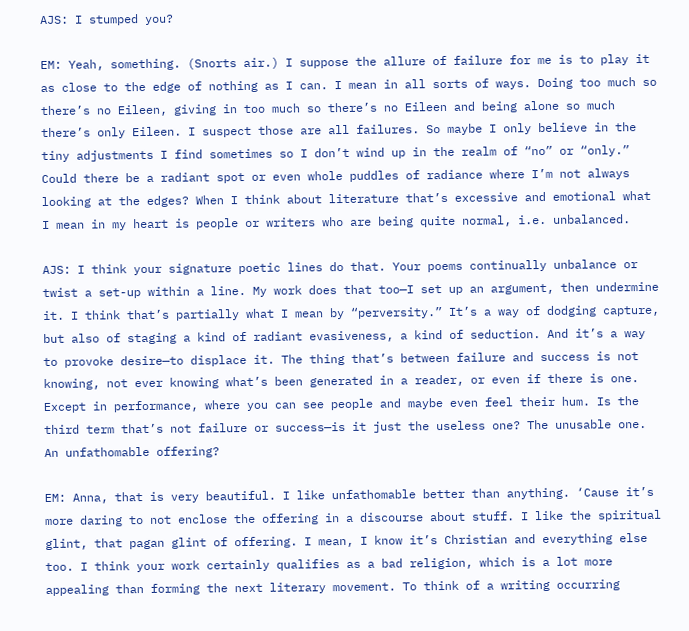AJS: I stumped you?

EM: Yeah, something. (Snorts air.) I suppose the allure of failure for me is to play it as close to the edge of nothing as I can. I mean in all sorts of ways. Doing too much so there’s no Eileen, giving in too much so there’s no Eileen and being alone so much there’s only Eileen. I suspect those are all failures. So maybe I only believe in the tiny adjustments I find sometimes so I don’t wind up in the realm of “no” or “only.” Could there be a radiant spot or even whole puddles of radiance where I’m not always looking at the edges? When I think about literature that’s excessive and emotional what I mean in my heart is people or writers who are being quite normal, i.e. unbalanced.

AJS: I think your signature poetic lines do that. Your poems continually unbalance or twist a set-up within a line. My work does that too—I set up an argument, then undermine it. I think that’s partially what I mean by “perversity.” It’s a way of dodging capture, but also of staging a kind of radiant evasiveness, a kind of seduction. And it’s a way to provoke desire—to displace it. The thing that’s between failure and success is not knowing, not ever knowing what’s been generated in a reader, or even if there is one. Except in performance, where you can see people and maybe even feel their hum. Is the third term that’s not failure or success—is it just the useless one? The unusable one. An unfathomable offering?

EM: Anna, that is very beautiful. I like unfathomable better than anything. ‘Cause it’s more daring to not enclose the offering in a discourse about stuff. I like the spiritual glint, that pagan glint of offering. I mean, I know it’s Christian and everything else too. I think your work certainly qualifies as a bad religion, which is a lot more appealing than forming the next literary movement. To think of a writing occurring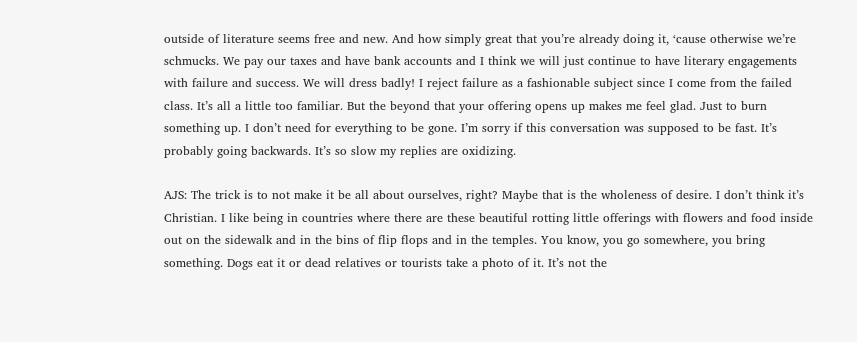outside of literature seems free and new. And how simply great that you’re already doing it, ‘cause otherwise we’re schmucks. We pay our taxes and have bank accounts and I think we will just continue to have literary engagements with failure and success. We will dress badly! I reject failure as a fashionable subject since I come from the failed class. It’s all a little too familiar. But the beyond that your offering opens up makes me feel glad. Just to burn something up. I don’t need for everything to be gone. I’m sorry if this conversation was supposed to be fast. It’s probably going backwards. It’s so slow my replies are oxidizing.

AJS: The trick is to not make it be all about ourselves, right? Maybe that is the wholeness of desire. I don’t think it’s Christian. I like being in countries where there are these beautiful rotting little offerings with flowers and food inside out on the sidewalk and in the bins of flip flops and in the temples. You know, you go somewhere, you bring something. Dogs eat it or dead relatives or tourists take a photo of it. It’s not the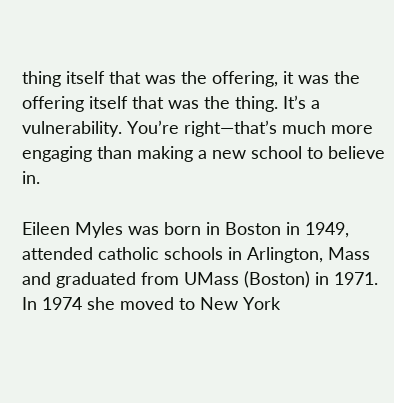thing itself that was the offering, it was the offering itself that was the thing. It’s a vulnerability. You’re right—that’s much more engaging than making a new school to believe in.

Eileen Myles was born in Boston in 1949, attended catholic schools in Arlington, Mass and graduated from UMass (Boston) in 1971. In 1974 she moved to New York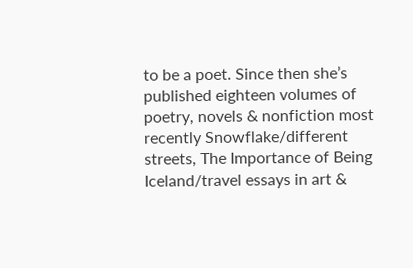to be a poet. Since then she’s published eighteen volumes of poetry, novels & nonfiction most recently Snowflake/different streets, The Importance of Being Iceland/travel essays in art &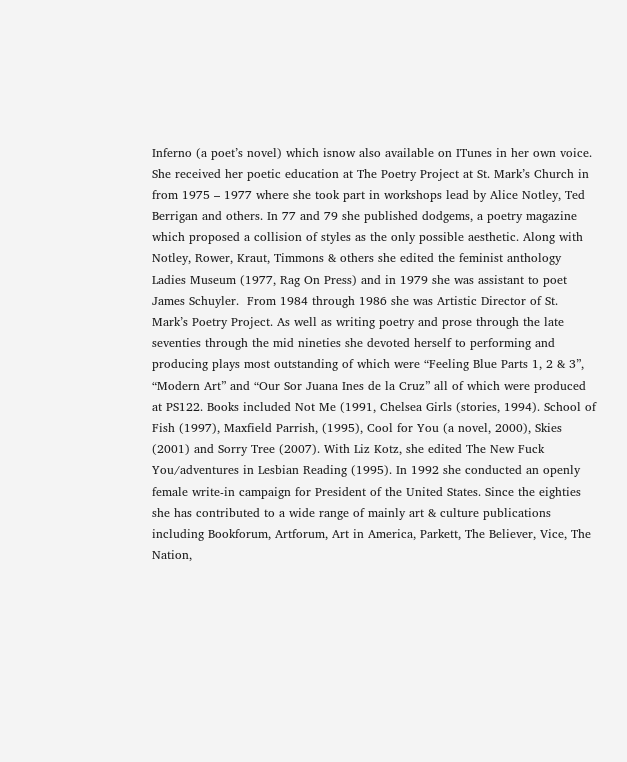Inferno (a poet’s novel) which isnow also available on ITunes in her own voice. She received her poetic education at The Poetry Project at St. Mark’s Church in from 1975 – 1977 where she took part in workshops lead by Alice Notley, Ted Berrigan and others. In 77 and 79 she published dodgems, a poetry magazine which proposed a collision of styles as the only possible aesthetic. Along with Notley, Rower, Kraut, Timmons & others she edited the feminist anthology Ladies Museum (1977, Rag On Press) and in 1979 she was assistant to poet James Schuyler.  From 1984 through 1986 she was Artistic Director of St. Mark’s Poetry Project. As well as writing poetry and prose through the late seventies through the mid nineties she devoted herself to performing and producing plays most outstanding of which were “Feeling Blue Parts 1, 2 & 3”, “Modern Art” and “Our Sor Juana Ines de la Cruz” all of which were produced at PS122. Books included Not Me (1991, Chelsea Girls (stories, 1994). School of Fish (1997), Maxfield Parrish, (1995), Cool for You (a novel, 2000), Skies (2001) and Sorry Tree (2007). With Liz Kotz, she edited The New Fuck You/adventures in Lesbian Reading (1995). In 1992 she conducted an openly female write-in campaign for President of the United States. Since the eighties she has contributed to a wide range of mainly art & culture publications including Bookforum, Artforum, Art in America, Parkett, The Believer, Vice, The Nation,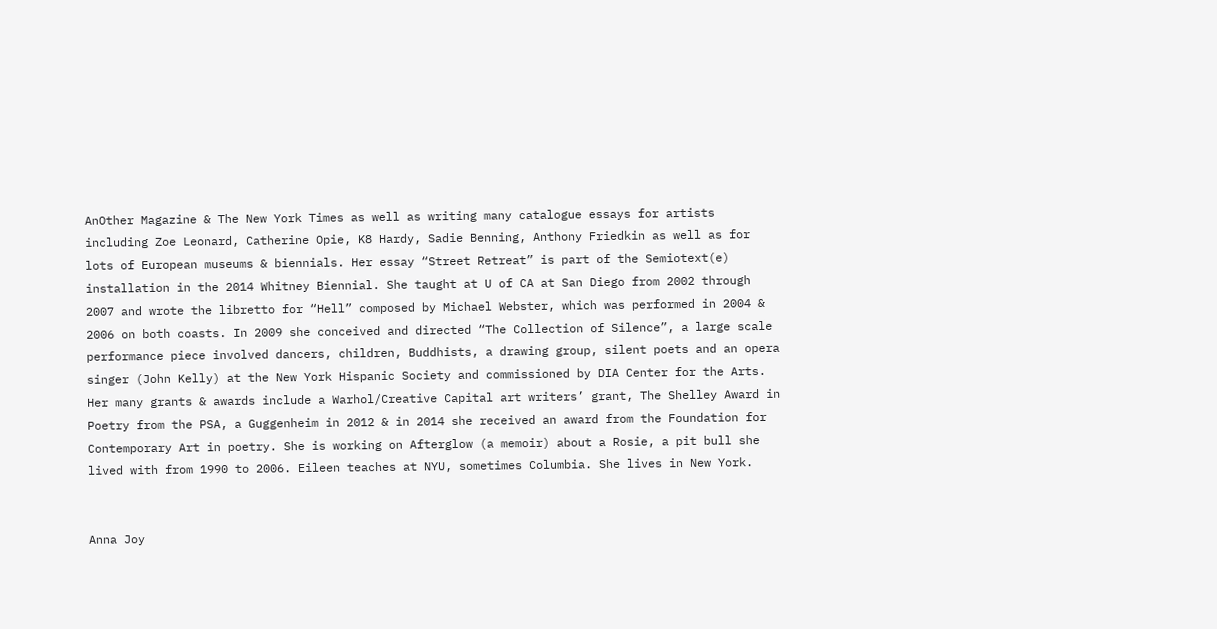AnOther Magazine & The New York Times as well as writing many catalogue essays for artists including Zoe Leonard, Catherine Opie, K8 Hardy, Sadie Benning, Anthony Friedkin as well as for lots of European museums & biennials. Her essay “Street Retreat” is part of the Semiotext(e) installation in the 2014 Whitney Biennial. She taught at U of CA at San Diego from 2002 through 2007 and wrote the libretto for “Hell” composed by Michael Webster, which was performed in 2004 & 2006 on both coasts. In 2009 she conceived and directed “The Collection of Silence”, a large scale performance piece involved dancers, children, Buddhists, a drawing group, silent poets and an opera singer (John Kelly) at the New York Hispanic Society and commissioned by DIA Center for the Arts. Her many grants & awards include a Warhol/Creative Capital art writers’ grant, The Shelley Award in Poetry from the PSA, a Guggenheim in 2012 & in 2014 she received an award from the Foundation for Contemporary Art in poetry. She is working on Afterglow (a memoir) about a Rosie, a pit bull she lived with from 1990 to 2006. Eileen teaches at NYU, sometimes Columbia. She lives in New York.


Anna Joy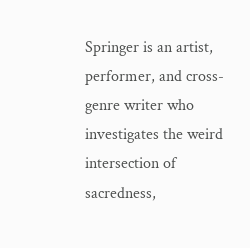Springer is an artist, performer, and cross-genre writer who investigates the weird intersection of sacredness,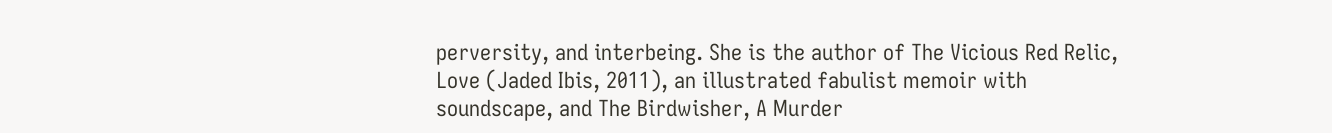perversity, and interbeing. She is the author of The Vicious Red Relic, Love (Jaded Ibis, 2011), an illustrated fabulist memoir with soundscape, and The Birdwisher, A Murder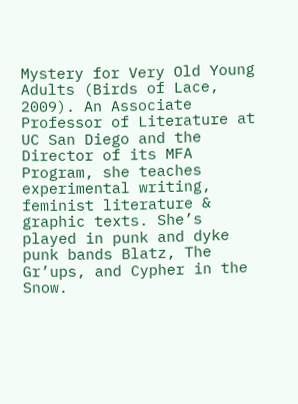Mystery for Very Old Young Adults (Birds of Lace, 2009). An Associate Professor of Literature at UC San Diego and the Director of its MFA Program, she teaches experimental writing, feminist literature & graphic texts. She’s played in punk and dyke punk bands Blatz, The Gr’ups, and Cypher in the Snow.